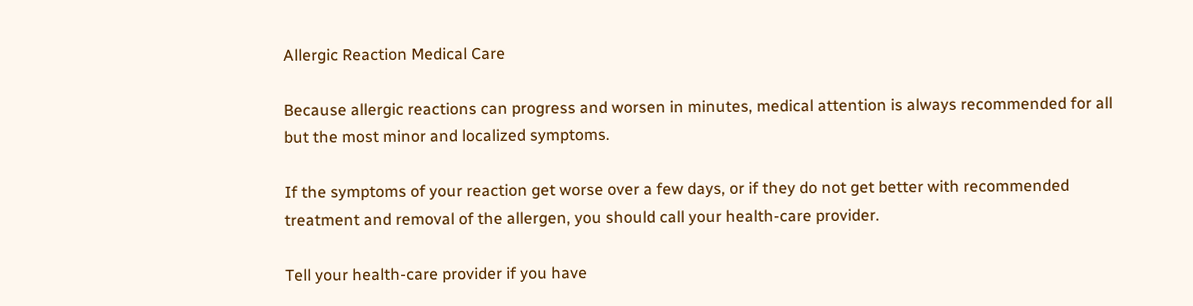Allergic Reaction Medical Care

Because allergic reactions can progress and worsen in minutes, medical attention is always recommended for all but the most minor and localized symptoms.

If the symptoms of your reaction get worse over a few days, or if they do not get better with recommended treatment and removal of the allergen, you should call your health-care provider.

Tell your health-care provider if you have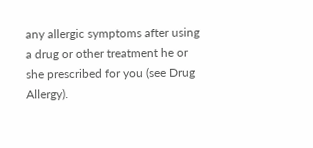any allergic symptoms after using a drug or other treatment he or she prescribed for you (see Drug Allergy).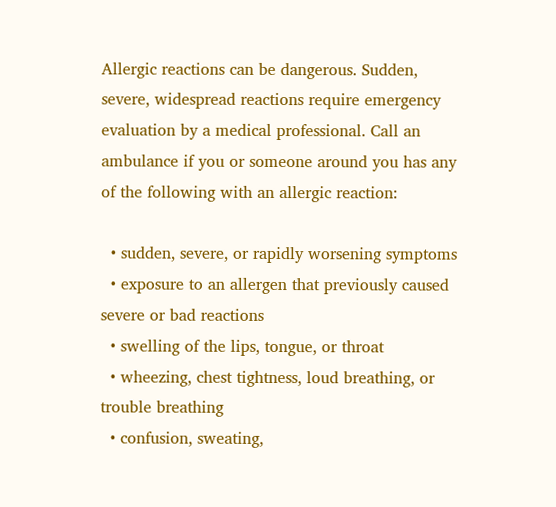Allergic reactions can be dangerous. Sudden, severe, widespread reactions require emergency evaluation by a medical professional. Call an ambulance if you or someone around you has any of the following with an allergic reaction:

  • sudden, severe, or rapidly worsening symptoms
  • exposure to an allergen that previously caused severe or bad reactions
  • swelling of the lips, tongue, or throat
  • wheezing, chest tightness, loud breathing, or trouble breathing
  • confusion, sweating,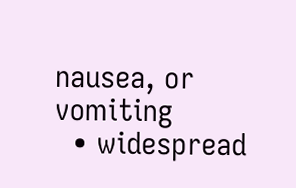nausea, or vomiting
  • widespread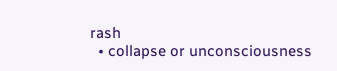rash
  • collapse or unconsciousness